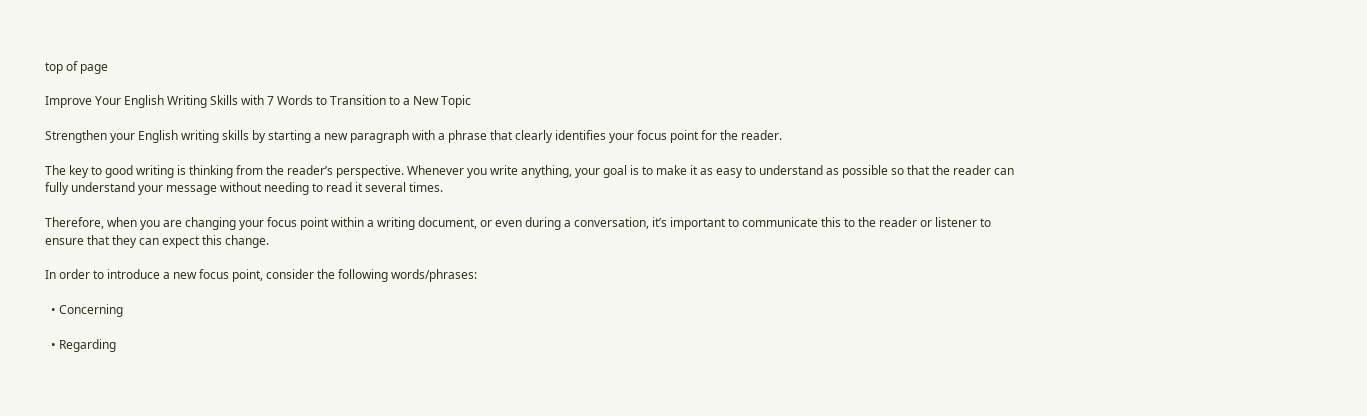top of page

Improve Your English Writing Skills with 7 Words to Transition to a New Topic

Strengthen your English writing skills by starting a new paragraph with a phrase that clearly identifies your focus point for the reader.

The key to good writing is thinking from the reader’s perspective. Whenever you write anything, your goal is to make it as easy to understand as possible so that the reader can fully understand your message without needing to read it several times.

Therefore, when you are changing your focus point within a writing document, or even during a conversation, it’s important to communicate this to the reader or listener to ensure that they can expect this change.

In order to introduce a new focus point, consider the following words/phrases:

  • Concerning

  • Regarding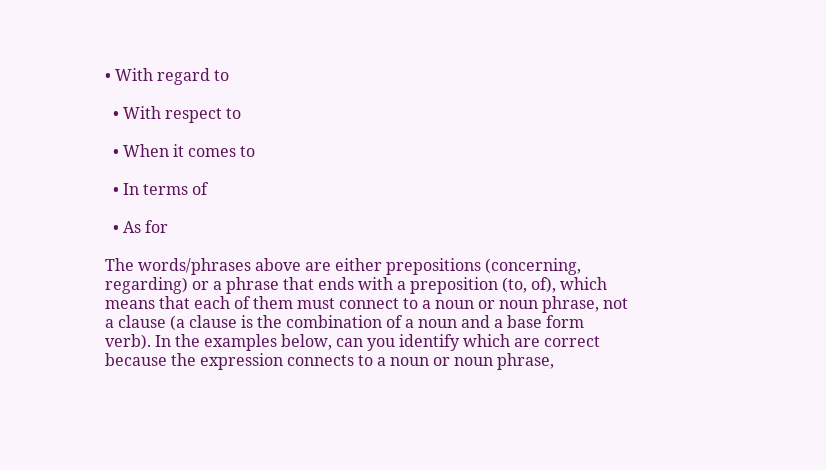• With regard to

  • With respect to

  • When it comes to

  • In terms of

  • As for

The words/phrases above are either prepositions (concerning, regarding) or a phrase that ends with a preposition (to, of), which means that each of them must connect to a noun or noun phrase, not a clause (a clause is the combination of a noun and a base form verb). In the examples below, can you identify which are correct because the expression connects to a noun or noun phrase,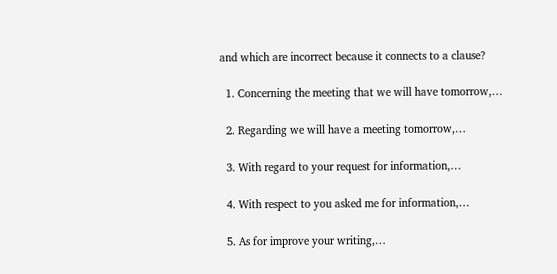and which are incorrect because it connects to a clause?

  1. Concerning the meeting that we will have tomorrow,…

  2. Regarding we will have a meeting tomorrow,…

  3. With regard to your request for information,…

  4. With respect to you asked me for information,…

  5. As for improve your writing,…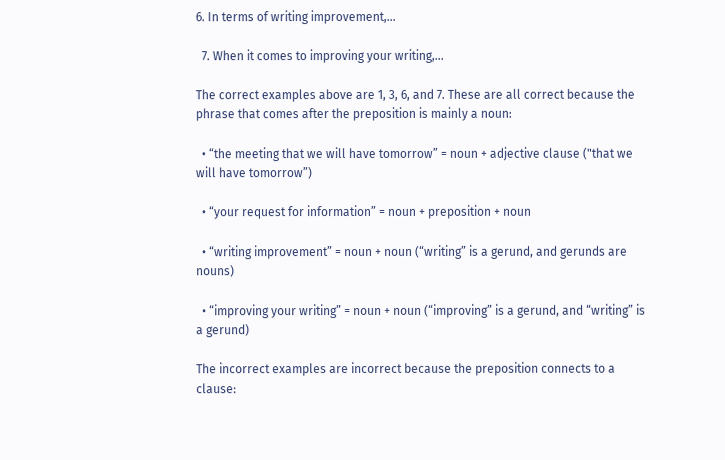6. In terms of writing improvement,…

  7. When it comes to improving your writing,…

The correct examples above are 1, 3, 6, and 7. These are all correct because the phrase that comes after the preposition is mainly a noun:

  • “the meeting that we will have tomorrow” = noun + adjective clause ("that we will have tomorrow”)

  • “your request for information” = noun + preposition + noun

  • “writing improvement” = noun + noun (“writing” is a gerund, and gerunds are nouns)

  • “improving your writing” = noun + noun (“improving” is a gerund, and “writing” is a gerund)

The incorrect examples are incorrect because the preposition connects to a clause: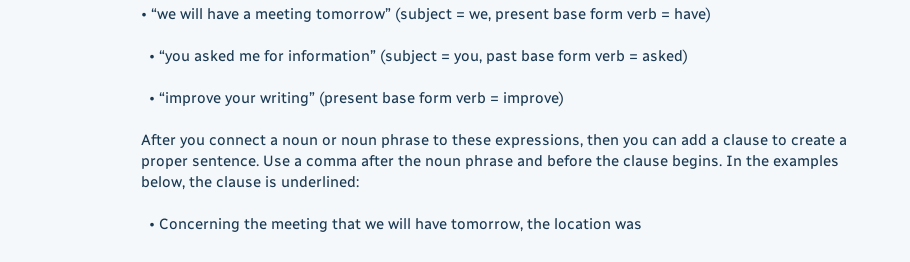• “we will have a meeting tomorrow” (subject = we, present base form verb = have)

  • “you asked me for information” (subject = you, past base form verb = asked)

  • “improve your writing” (present base form verb = improve)

After you connect a noun or noun phrase to these expressions, then you can add a clause to create a proper sentence. Use a comma after the noun phrase and before the clause begins. In the examples below, the clause is underlined:

  • Concerning the meeting that we will have tomorrow, the location was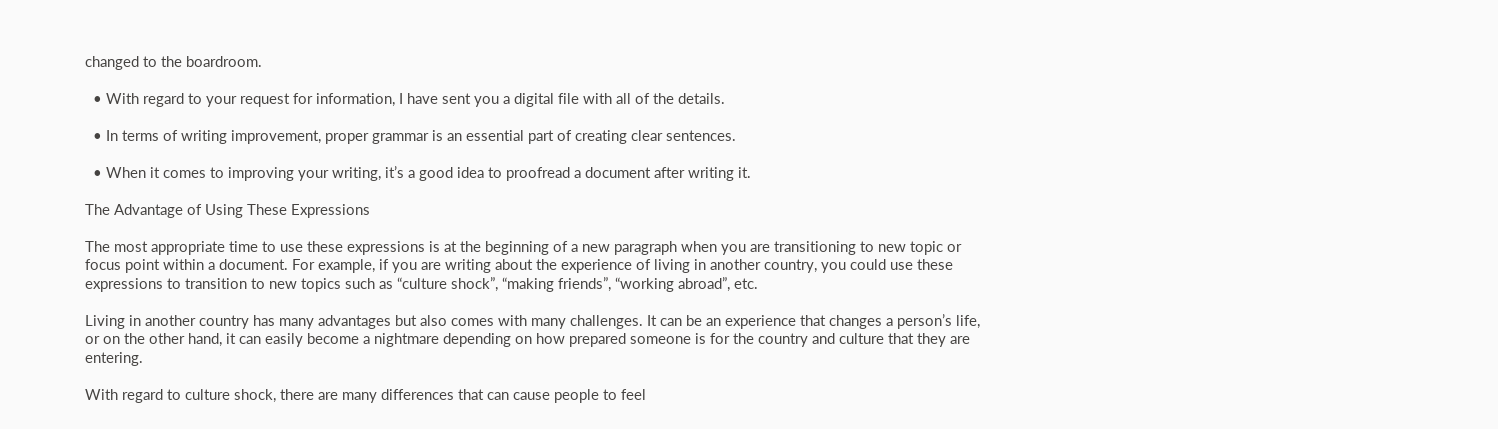changed to the boardroom.

  • With regard to your request for information, I have sent you a digital file with all of the details.

  • In terms of writing improvement, proper grammar is an essential part of creating clear sentences.

  • When it comes to improving your writing, it’s a good idea to proofread a document after writing it.

The Advantage of Using These Expressions

The most appropriate time to use these expressions is at the beginning of a new paragraph when you are transitioning to new topic or focus point within a document. For example, if you are writing about the experience of living in another country, you could use these expressions to transition to new topics such as “culture shock”, “making friends”, “working abroad”, etc.

Living in another country has many advantages but also comes with many challenges. It can be an experience that changes a person’s life, or on the other hand, it can easily become a nightmare depending on how prepared someone is for the country and culture that they are entering.

With regard to culture shock, there are many differences that can cause people to feel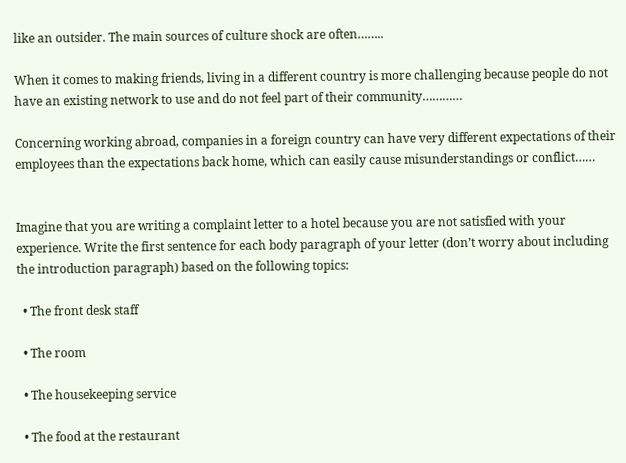like an outsider. The main sources of culture shock are often……..

When it comes to making friends, living in a different country is more challenging because people do not have an existing network to use and do not feel part of their community…………

Concerning working abroad, companies in a foreign country can have very different expectations of their employees than the expectations back home, which can easily cause misunderstandings or conflict……


Imagine that you are writing a complaint letter to a hotel because you are not satisfied with your experience. Write the first sentence for each body paragraph of your letter (don’t worry about including the introduction paragraph) based on the following topics:

  • The front desk staff

  • The room

  • The housekeeping service

  • The food at the restaurant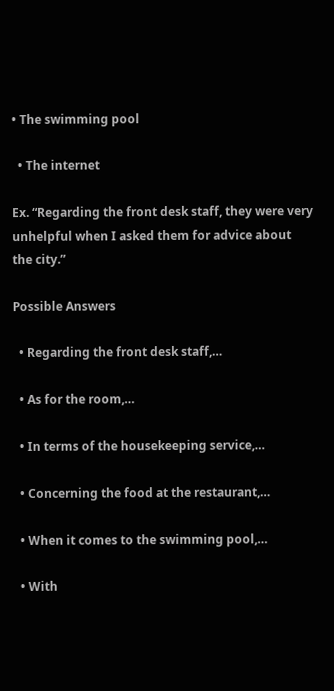• The swimming pool

  • The internet

Ex. “Regarding the front desk staff, they were very unhelpful when I asked them for advice about the city.”

Possible Answers

  • Regarding the front desk staff,…

  • As for the room,…

  • In terms of the housekeeping service,…

  • Concerning the food at the restaurant,…

  • When it comes to the swimming pool,…

  • With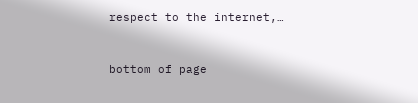respect to the internet,…


bottom of page